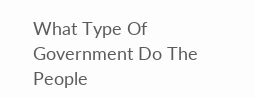What Type Of Government Do The People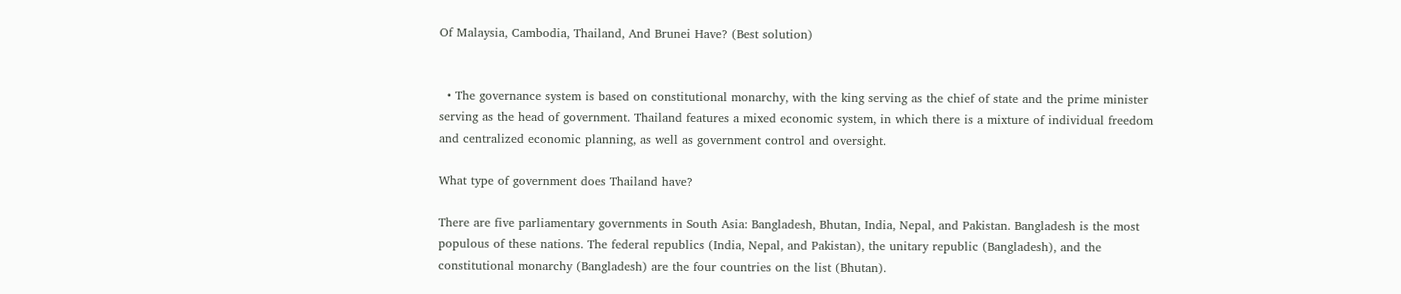Of Malaysia, Cambodia, Thailand, And Brunei Have? (Best solution)


  • The governance system is based on constitutional monarchy, with the king serving as the chief of state and the prime minister serving as the head of government. Thailand features a mixed economic system, in which there is a mixture of individual freedom and centralized economic planning, as well as government control and oversight.

What type of government does Thailand have?

There are five parliamentary governments in South Asia: Bangladesh, Bhutan, India, Nepal, and Pakistan. Bangladesh is the most populous of these nations. The federal republics (India, Nepal, and Pakistan), the unitary republic (Bangladesh), and the constitutional monarchy (Bangladesh) are the four countries on the list (Bhutan).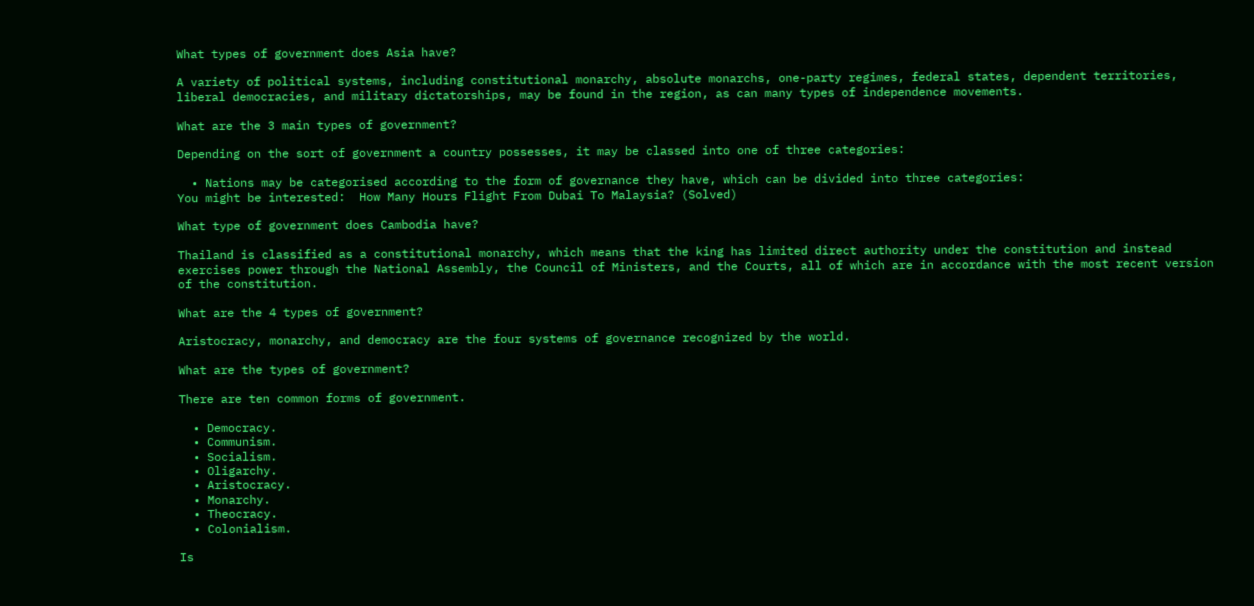What types of government does Asia have?

A variety of political systems, including constitutional monarchy, absolute monarchs, one-party regimes, federal states, dependent territories, liberal democracies, and military dictatorships, may be found in the region, as can many types of independence movements.

What are the 3 main types of government?

Depending on the sort of government a country possesses, it may be classed into one of three categories:

  • Nations may be categorised according to the form of governance they have, which can be divided into three categories:
You might be interested:  How Many Hours Flight From Dubai To Malaysia? (Solved)

What type of government does Cambodia have?

Thailand is classified as a constitutional monarchy, which means that the king has limited direct authority under the constitution and instead exercises power through the National Assembly, the Council of Ministers, and the Courts, all of which are in accordance with the most recent version of the constitution.

What are the 4 types of government?

Aristocracy, monarchy, and democracy are the four systems of governance recognized by the world.

What are the types of government?

There are ten common forms of government.

  • Democracy.
  • Communism.
  • Socialism.
  • Oligarchy.
  • Aristocracy.
  • Monarchy.
  • Theocracy.
  • Colonialism.

Is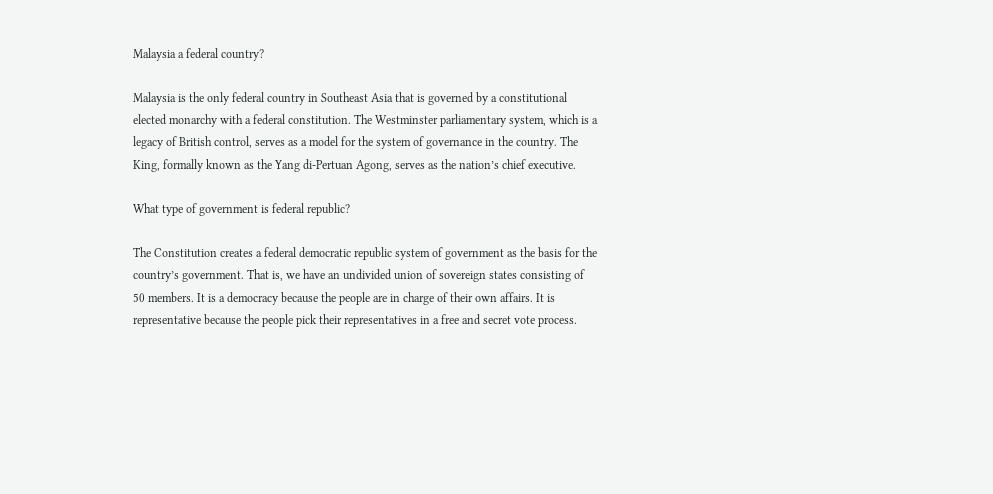Malaysia a federal country?

Malaysia is the only federal country in Southeast Asia that is governed by a constitutional elected monarchy with a federal constitution. The Westminster parliamentary system, which is a legacy of British control, serves as a model for the system of governance in the country. The King, formally known as the Yang di-Pertuan Agong, serves as the nation’s chief executive.

What type of government is federal republic?

The Constitution creates a federal democratic republic system of government as the basis for the country’s government. That is, we have an undivided union of sovereign states consisting of 50 members. It is a democracy because the people are in charge of their own affairs. It is representative because the people pick their representatives in a free and secret vote process.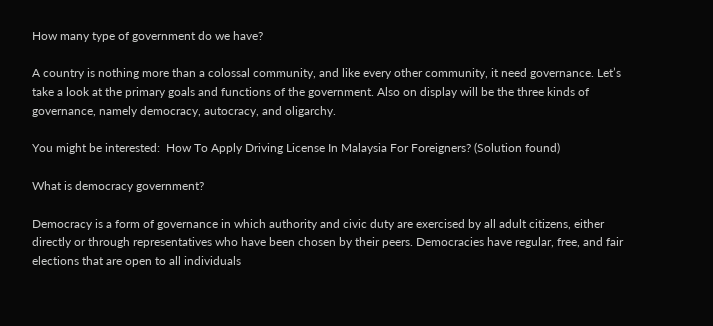How many type of government do we have?

A country is nothing more than a colossal community, and like every other community, it need governance. Let’s take a look at the primary goals and functions of the government. Also on display will be the three kinds of governance, namely democracy, autocracy, and oligarchy.

You might be interested:  How To Apply Driving License In Malaysia For Foreigners? (Solution found)

What is democracy government?

Democracy is a form of governance in which authority and civic duty are exercised by all adult citizens, either directly or through representatives who have been chosen by their peers. Democracies have regular, free, and fair elections that are open to all individuals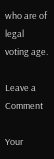who are of legal voting age.

Leave a Comment

Your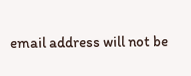email address will not be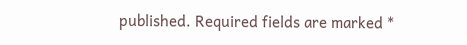published. Required fields are marked *